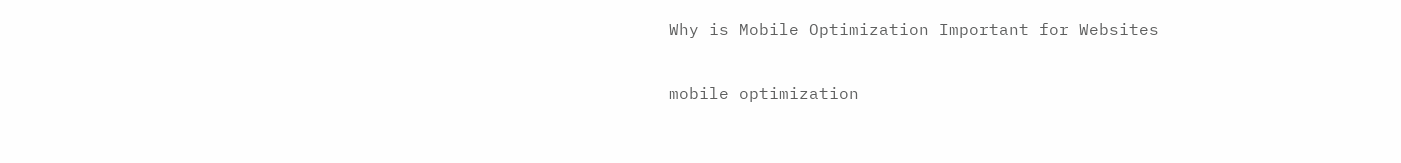Why is Mobile Optimization Important for Websites

mobile optimization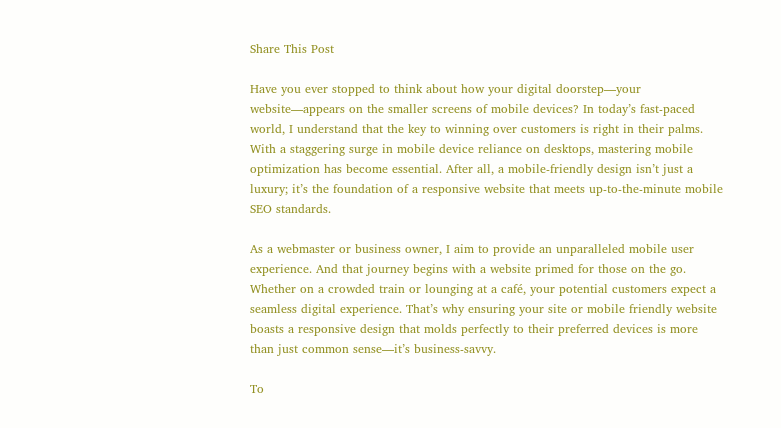Share This Post

Have you ever stopped to think about how your digital doorstep—your website—appears on the smaller screens of mobile devices? In today’s fast-paced world, I understand that the key to winning over customers is right in their palms. With a staggering surge in mobile device reliance on desktops, mastering mobile optimization has become essential. After all, a mobile-friendly design isn’t just a luxury; it’s the foundation of a responsive website that meets up-to-the-minute mobile SEO standards.

As a webmaster or business owner, I aim to provide an unparalleled mobile user experience. And that journey begins with a website primed for those on the go. Whether on a crowded train or lounging at a café, your potential customers expect a seamless digital experience. That’s why ensuring your site or mobile friendly website boasts a responsive design that molds perfectly to their preferred devices is more than just common sense—it’s business-savvy.

To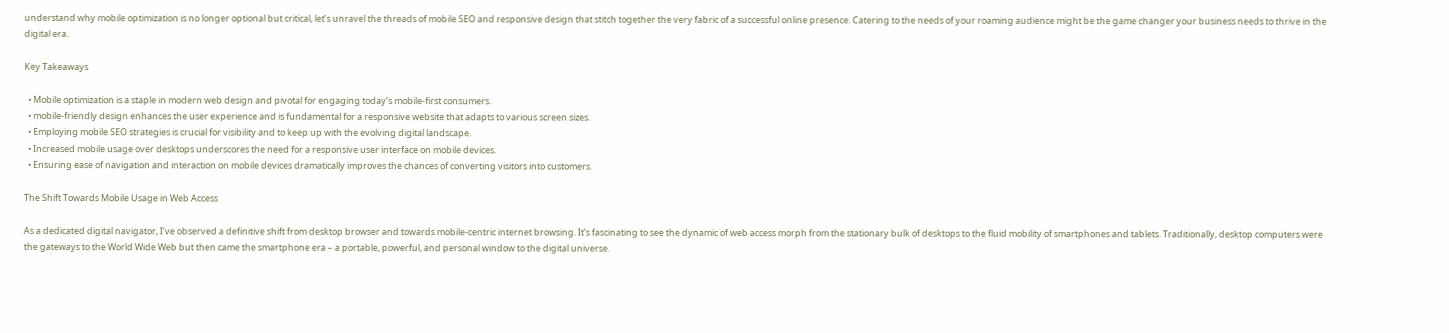understand why mobile optimization is no longer optional but critical, let’s unravel the threads of mobile SEO and responsive design that stitch together the very fabric of a successful online presence. Catering to the needs of your roaming audience might be the game changer your business needs to thrive in the digital era.

Key Takeaways

  • Mobile optimization is a staple in modern web design and pivotal for engaging today’s mobile-first consumers.
  • mobile-friendly design enhances the user experience and is fundamental for a responsive website that adapts to various screen sizes.
  • Employing mobile SEO strategies is crucial for visibility and to keep up with the evolving digital landscape.
  • Increased mobile usage over desktops underscores the need for a responsive user interface on mobile devices.
  • Ensuring ease of navigation and interaction on mobile devices dramatically improves the chances of converting visitors into customers.

The Shift Towards Mobile Usage in Web Access

As a dedicated digital navigator, I’ve observed a definitive shift from desktop browser and towards mobile-centric internet browsing. It’s fascinating to see the dynamic of web access morph from the stationary bulk of desktops to the fluid mobility of smartphones and tablets. Traditionally, desktop computers were the gateways to the World Wide Web but then came the smartphone era – a portable, powerful, and personal window to the digital universe.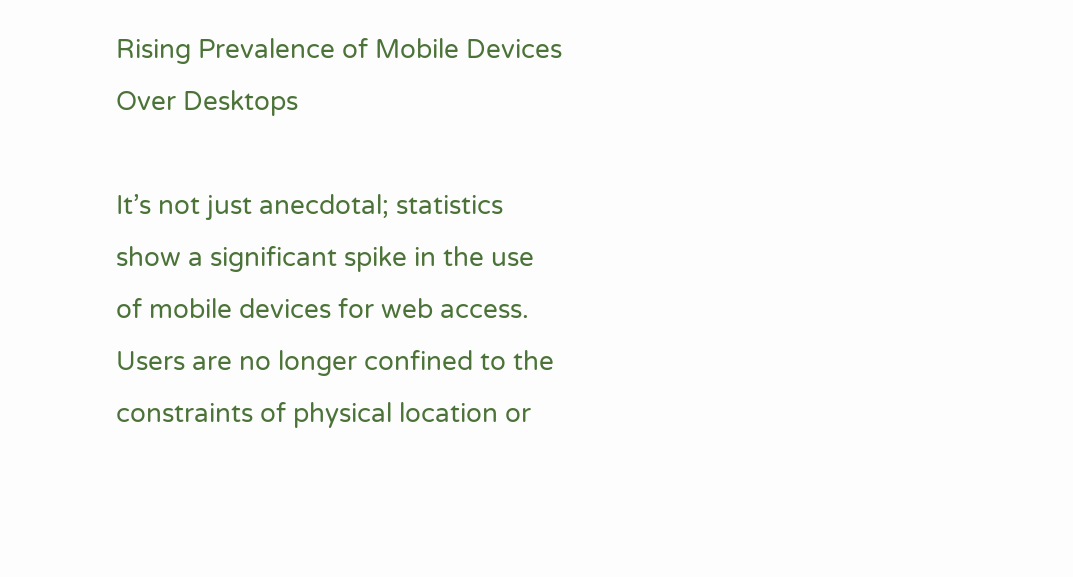Rising Prevalence of Mobile Devices Over Desktops

It’s not just anecdotal; statistics show a significant spike in the use of mobile devices for web access. Users are no longer confined to the constraints of physical location or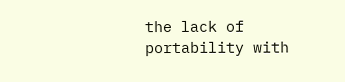the lack of portability with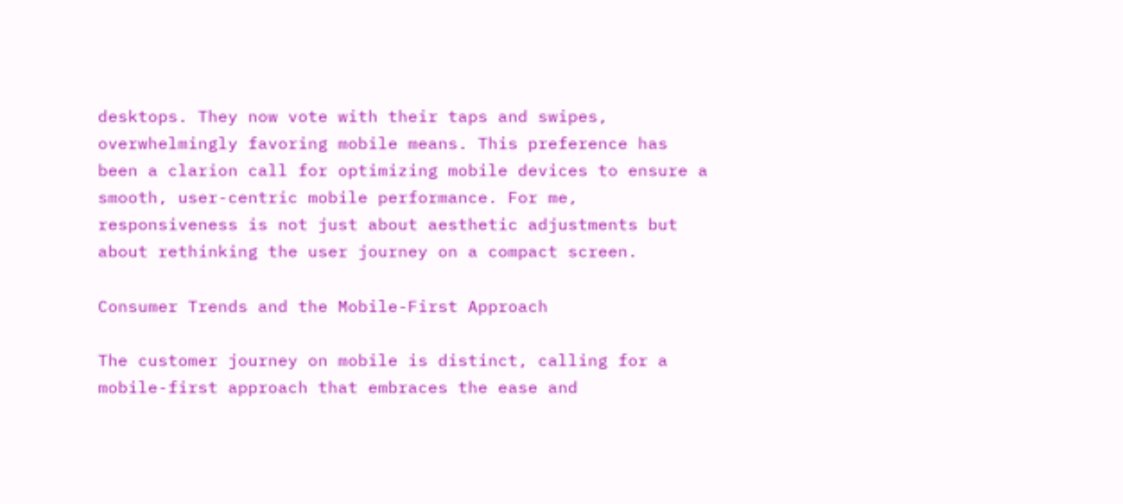desktops. They now vote with their taps and swipes, overwhelmingly favoring mobile means. This preference has been a clarion call for optimizing mobile devices to ensure a smooth, user-centric mobile performance. For me, responsiveness is not just about aesthetic adjustments but about rethinking the user journey on a compact screen.

Consumer Trends and the Mobile-First Approach

The customer journey on mobile is distinct, calling for a mobile-first approach that embraces the ease and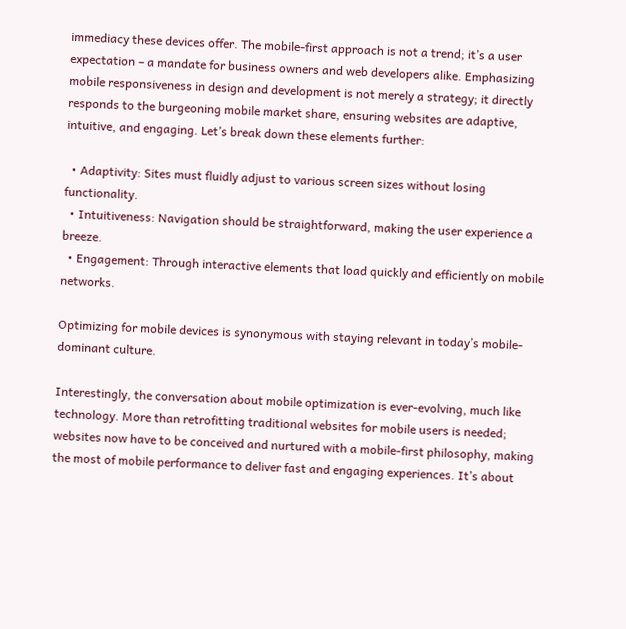immediacy these devices offer. The mobile-first approach is not a trend; it’s a user expectation – a mandate for business owners and web developers alike. Emphasizing mobile responsiveness in design and development is not merely a strategy; it directly responds to the burgeoning mobile market share, ensuring websites are adaptive, intuitive, and engaging. Let’s break down these elements further:

  • Adaptivity: Sites must fluidly adjust to various screen sizes without losing functionality.
  • Intuitiveness: Navigation should be straightforward, making the user experience a breeze.
  • Engagement: Through interactive elements that load quickly and efficiently on mobile networks.

Optimizing for mobile devices is synonymous with staying relevant in today’s mobile-dominant culture.

Interestingly, the conversation about mobile optimization is ever-evolving, much like technology. More than retrofitting traditional websites for mobile users is needed; websites now have to be conceived and nurtured with a mobile-first philosophy, making the most of mobile performance to deliver fast and engaging experiences. It’s about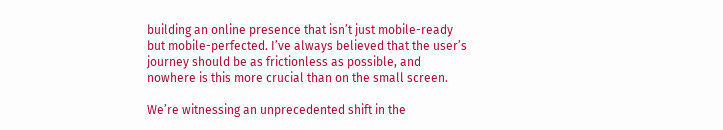building an online presence that isn’t just mobile-ready but mobile-perfected. I’ve always believed that the user’s journey should be as frictionless as possible, and nowhere is this more crucial than on the small screen.

We’re witnessing an unprecedented shift in the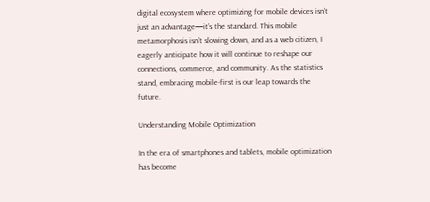digital ecosystem where optimizing for mobile devices isn’t just an advantage—it’s the standard. This mobile metamorphosis isn’t slowing down, and as a web citizen, I eagerly anticipate how it will continue to reshape our connections, commerce, and community. As the statistics stand, embracing mobile-first is our leap towards the future.

Understanding Mobile Optimization

In the era of smartphones and tablets, mobile optimization has become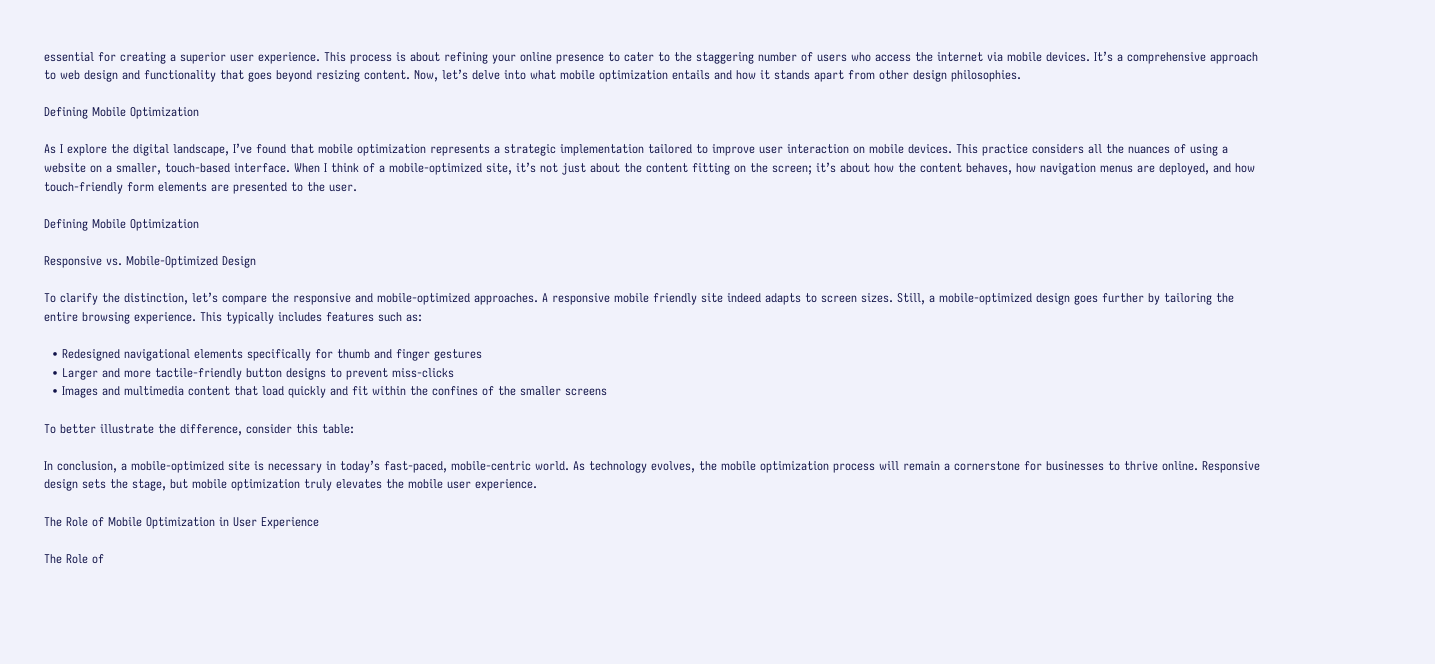essential for creating a superior user experience. This process is about refining your online presence to cater to the staggering number of users who access the internet via mobile devices. It’s a comprehensive approach to web design and functionality that goes beyond resizing content. Now, let’s delve into what mobile optimization entails and how it stands apart from other design philosophies.

Defining Mobile Optimization

As I explore the digital landscape, I’ve found that mobile optimization represents a strategic implementation tailored to improve user interaction on mobile devices. This practice considers all the nuances of using a website on a smaller, touch-based interface. When I think of a mobile-optimized site, it’s not just about the content fitting on the screen; it’s about how the content behaves, how navigation menus are deployed, and how touch-friendly form elements are presented to the user.

Defining Mobile Optimization

Responsive vs. Mobile-Optimized Design

To clarify the distinction, let’s compare the responsive and mobile-optimized approaches. A responsive mobile friendly site indeed adapts to screen sizes. Still, a mobile-optimized design goes further by tailoring the entire browsing experience. This typically includes features such as:

  • Redesigned navigational elements specifically for thumb and finger gestures
  • Larger and more tactile-friendly button designs to prevent miss-clicks
  • Images and multimedia content that load quickly and fit within the confines of the smaller screens

To better illustrate the difference, consider this table:

In conclusion, a mobile-optimized site is necessary in today’s fast-paced, mobile-centric world. As technology evolves, the mobile optimization process will remain a cornerstone for businesses to thrive online. Responsive design sets the stage, but mobile optimization truly elevates the mobile user experience.

The Role of Mobile Optimization in User Experience

The Role of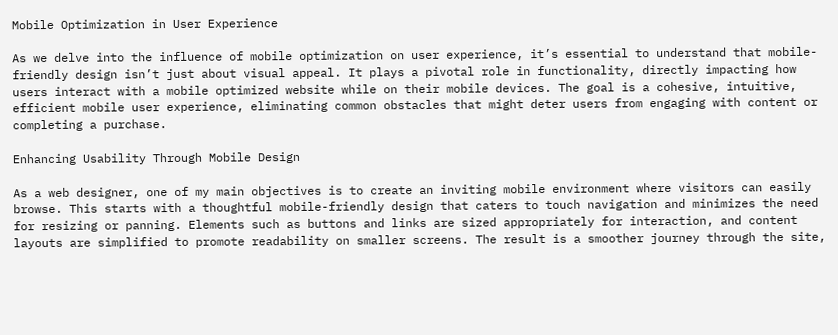Mobile Optimization in User Experience

As we delve into the influence of mobile optimization on user experience, it’s essential to understand that mobile-friendly design isn’t just about visual appeal. It plays a pivotal role in functionality, directly impacting how users interact with a mobile optimized website while on their mobile devices. The goal is a cohesive, intuitive, efficient mobile user experience, eliminating common obstacles that might deter users from engaging with content or completing a purchase.

Enhancing Usability Through Mobile Design

As a web designer, one of my main objectives is to create an inviting mobile environment where visitors can easily browse. This starts with a thoughtful mobile-friendly design that caters to touch navigation and minimizes the need for resizing or panning. Elements such as buttons and links are sized appropriately for interaction, and content layouts are simplified to promote readability on smaller screens. The result is a smoother journey through the site,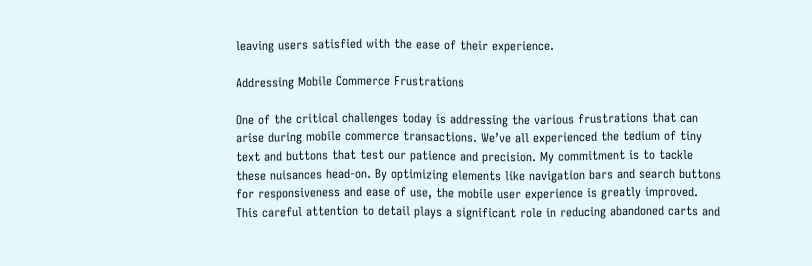leaving users satisfied with the ease of their experience.

Addressing Mobile Commerce Frustrations

One of the critical challenges today is addressing the various frustrations that can arise during mobile commerce transactions. We’ve all experienced the tedium of tiny text and buttons that test our patience and precision. My commitment is to tackle these nuisances head-on. By optimizing elements like navigation bars and search buttons for responsiveness and ease of use, the mobile user experience is greatly improved. This careful attention to detail plays a significant role in reducing abandoned carts and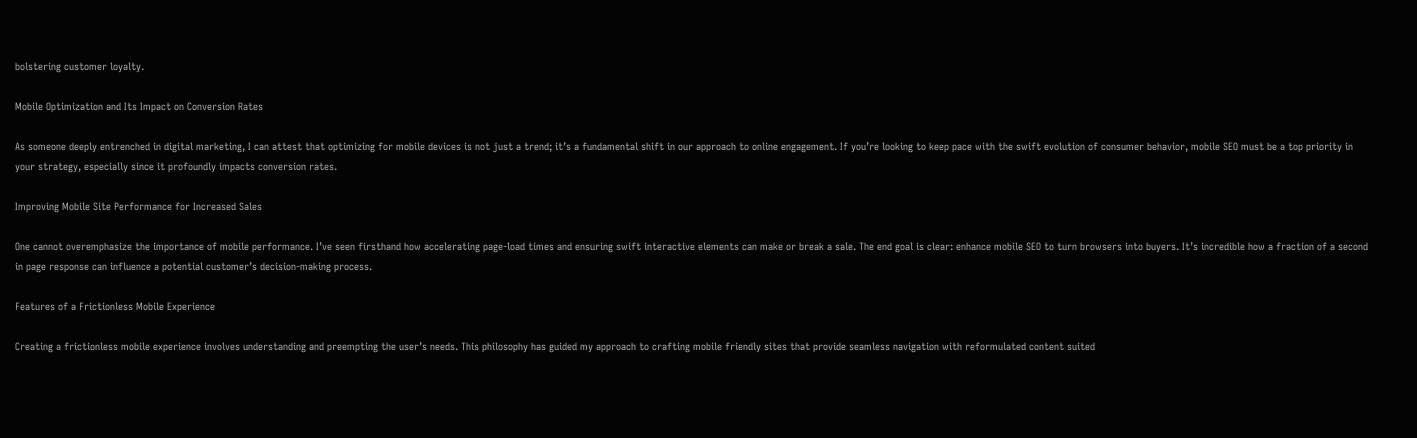bolstering customer loyalty.

Mobile Optimization and Its Impact on Conversion Rates

As someone deeply entrenched in digital marketing, I can attest that optimizing for mobile devices is not just a trend; it’s a fundamental shift in our approach to online engagement. If you’re looking to keep pace with the swift evolution of consumer behavior, mobile SEO must be a top priority in your strategy, especially since it profoundly impacts conversion rates.

Improving Mobile Site Performance for Increased Sales

One cannot overemphasize the importance of mobile performance. I’ve seen firsthand how accelerating page-load times and ensuring swift interactive elements can make or break a sale. The end goal is clear: enhance mobile SEO to turn browsers into buyers. It’s incredible how a fraction of a second in page response can influence a potential customer’s decision-making process.

Features of a Frictionless Mobile Experience

Creating a frictionless mobile experience involves understanding and preempting the user’s needs. This philosophy has guided my approach to crafting mobile friendly sites that provide seamless navigation with reformulated content suited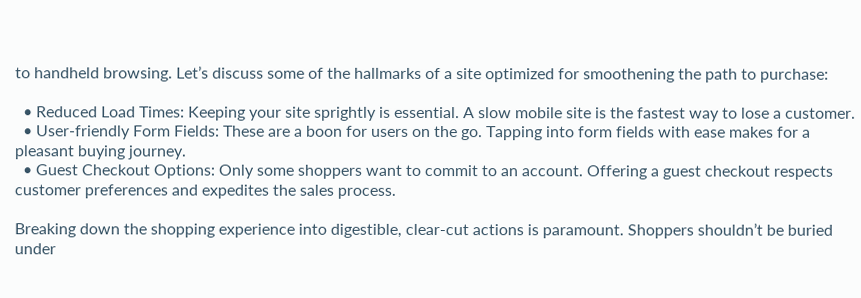to handheld browsing. Let’s discuss some of the hallmarks of a site optimized for smoothening the path to purchase:

  • Reduced Load Times: Keeping your site sprightly is essential. A slow mobile site is the fastest way to lose a customer.
  • User-friendly Form Fields: These are a boon for users on the go. Tapping into form fields with ease makes for a pleasant buying journey.
  • Guest Checkout Options: Only some shoppers want to commit to an account. Offering a guest checkout respects customer preferences and expedites the sales process.

Breaking down the shopping experience into digestible, clear-cut actions is paramount. Shoppers shouldn’t be buried under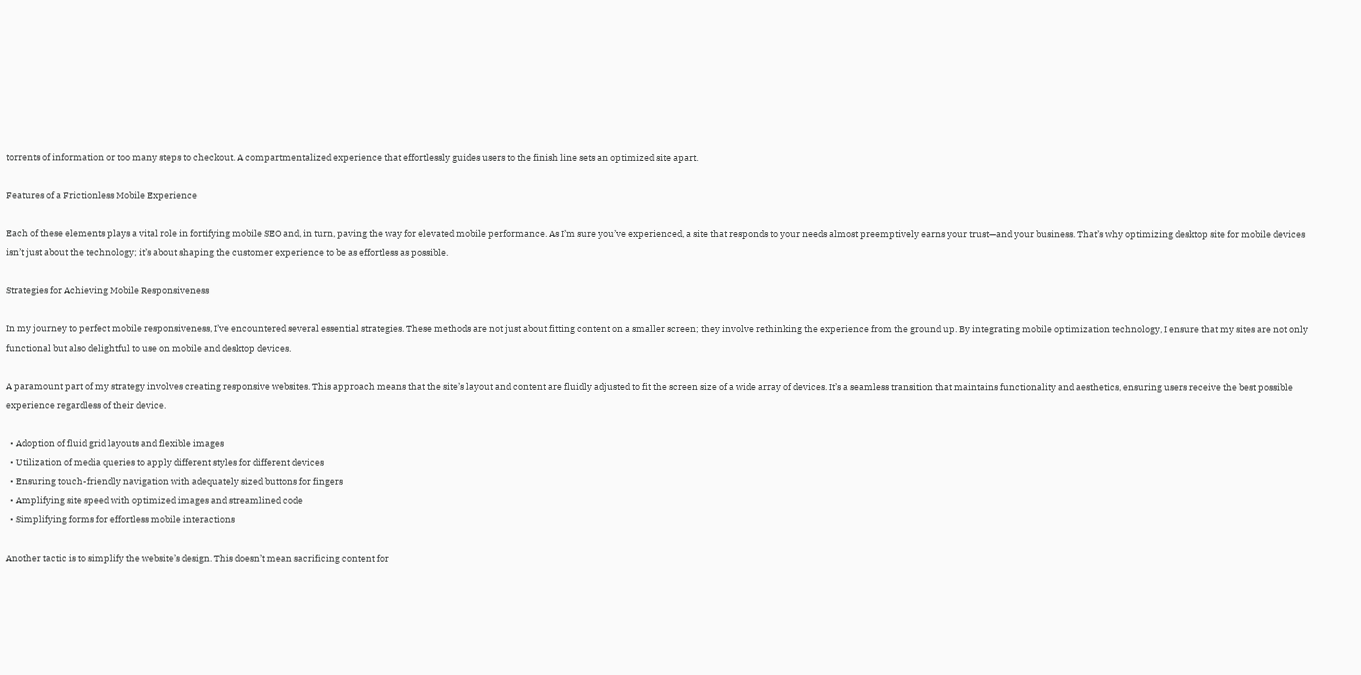torrents of information or too many steps to checkout. A compartmentalized experience that effortlessly guides users to the finish line sets an optimized site apart.

Features of a Frictionless Mobile Experience

Each of these elements plays a vital role in fortifying mobile SEO and, in turn, paving the way for elevated mobile performance. As I’m sure you’ve experienced, a site that responds to your needs almost preemptively earns your trust—and your business. That’s why optimizing desktop site for mobile devices isn’t just about the technology; it’s about shaping the customer experience to be as effortless as possible.

Strategies for Achieving Mobile Responsiveness

In my journey to perfect mobile responsiveness, I’ve encountered several essential strategies. These methods are not just about fitting content on a smaller screen; they involve rethinking the experience from the ground up. By integrating mobile optimization technology, I ensure that my sites are not only functional but also delightful to use on mobile and desktop devices.

A paramount part of my strategy involves creating responsive websites. This approach means that the site’s layout and content are fluidly adjusted to fit the screen size of a wide array of devices. It’s a seamless transition that maintains functionality and aesthetics, ensuring users receive the best possible experience regardless of their device.

  • Adoption of fluid grid layouts and flexible images
  • Utilization of media queries to apply different styles for different devices
  • Ensuring touch-friendly navigation with adequately sized buttons for fingers
  • Amplifying site speed with optimized images and streamlined code
  • Simplifying forms for effortless mobile interactions

Another tactic is to simplify the website’s design. This doesn’t mean sacrificing content for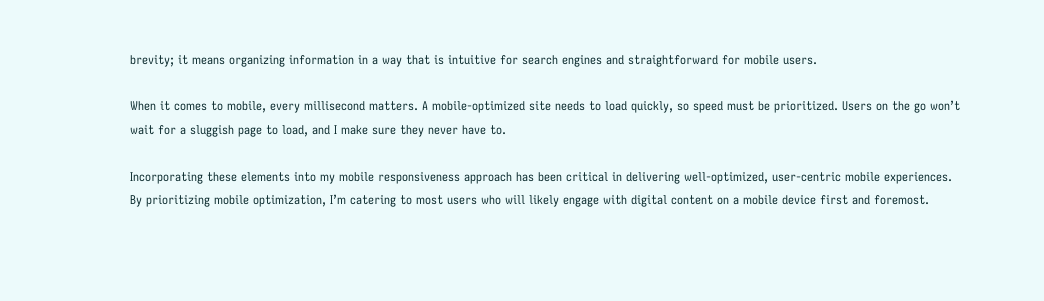brevity; it means organizing information in a way that is intuitive for search engines and straightforward for mobile users.

When it comes to mobile, every millisecond matters. A mobile-optimized site needs to load quickly, so speed must be prioritized. Users on the go won’t wait for a sluggish page to load, and I make sure they never have to.

Incorporating these elements into my mobile responsiveness approach has been critical in delivering well-optimized, user-centric mobile experiences. By prioritizing mobile optimization, I’m catering to most users who will likely engage with digital content on a mobile device first and foremost.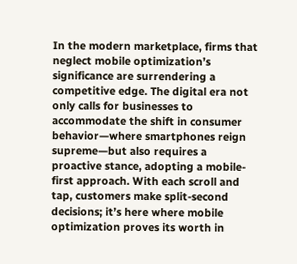In the modern marketplace, firms that neglect mobile optimization’s significance are surrendering a competitive edge. The digital era not only calls for businesses to accommodate the shift in consumer behavior—where smartphones reign supreme—but also requires a proactive stance, adopting a mobile-first approach. With each scroll and tap, customers make split-second decisions; it’s here where mobile optimization proves its worth in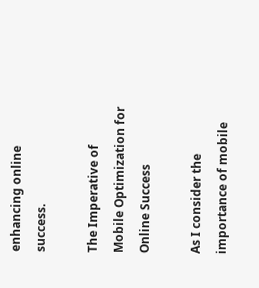enhancing online success.

The Imperative of Mobile Optimization for Online Success

As I consider the importance of mobile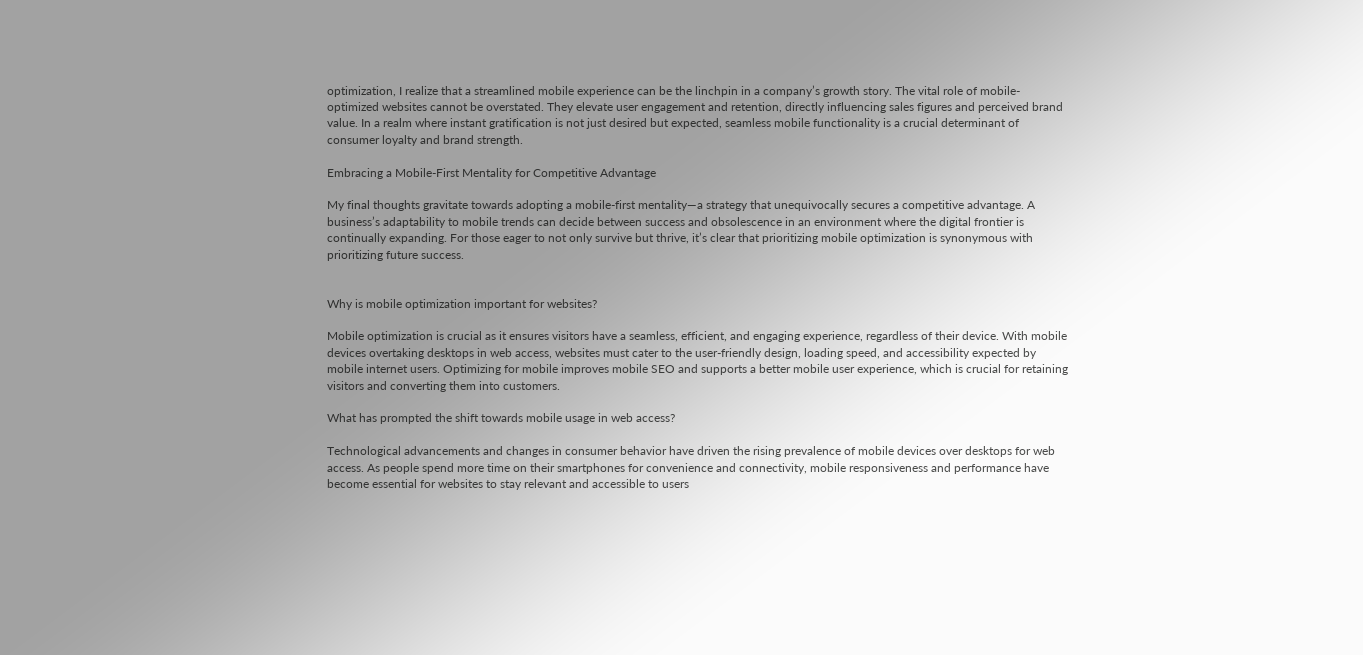optimization, I realize that a streamlined mobile experience can be the linchpin in a company’s growth story. The vital role of mobile-optimized websites cannot be overstated. They elevate user engagement and retention, directly influencing sales figures and perceived brand value. In a realm where instant gratification is not just desired but expected, seamless mobile functionality is a crucial determinant of consumer loyalty and brand strength.

Embracing a Mobile-First Mentality for Competitive Advantage

My final thoughts gravitate towards adopting a mobile-first mentality—a strategy that unequivocally secures a competitive advantage. A business’s adaptability to mobile trends can decide between success and obsolescence in an environment where the digital frontier is continually expanding. For those eager to not only survive but thrive, it’s clear that prioritizing mobile optimization is synonymous with prioritizing future success.


Why is mobile optimization important for websites?

Mobile optimization is crucial as it ensures visitors have a seamless, efficient, and engaging experience, regardless of their device. With mobile devices overtaking desktops in web access, websites must cater to the user-friendly design, loading speed, and accessibility expected by mobile internet users. Optimizing for mobile improves mobile SEO and supports a better mobile user experience, which is crucial for retaining visitors and converting them into customers.

What has prompted the shift towards mobile usage in web access?

Technological advancements and changes in consumer behavior have driven the rising prevalence of mobile devices over desktops for web access. As people spend more time on their smartphones for convenience and connectivity, mobile responsiveness and performance have become essential for websites to stay relevant and accessible to users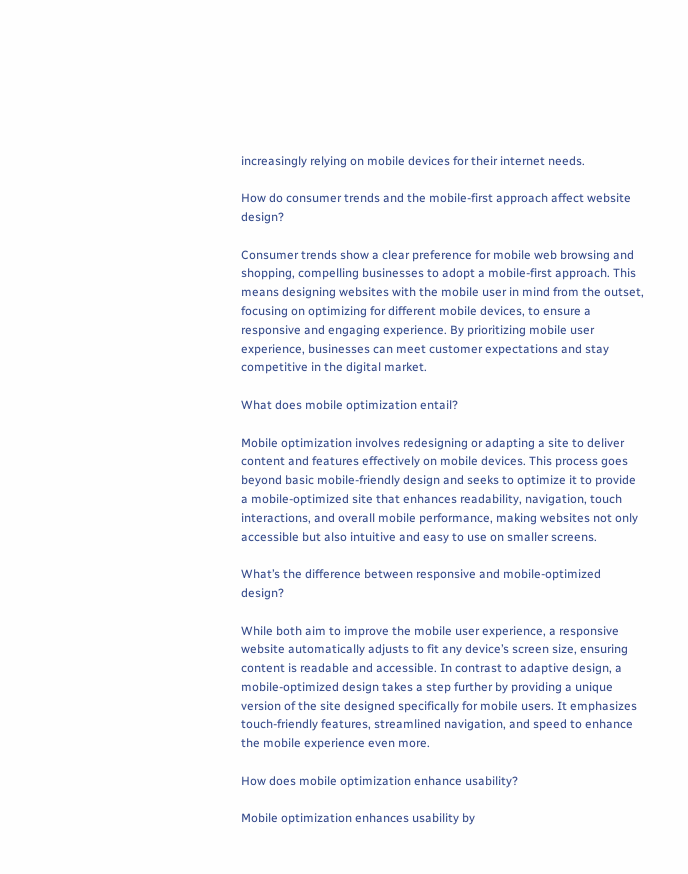increasingly relying on mobile devices for their internet needs.

How do consumer trends and the mobile-first approach affect website design?

Consumer trends show a clear preference for mobile web browsing and shopping, compelling businesses to adopt a mobile-first approach. This means designing websites with the mobile user in mind from the outset, focusing on optimizing for different mobile devices, to ensure a responsive and engaging experience. By prioritizing mobile user experience, businesses can meet customer expectations and stay competitive in the digital market.

What does mobile optimization entail?

Mobile optimization involves redesigning or adapting a site to deliver content and features effectively on mobile devices. This process goes beyond basic mobile-friendly design and seeks to optimize it to provide a mobile-optimized site that enhances readability, navigation, touch interactions, and overall mobile performance, making websites not only accessible but also intuitive and easy to use on smaller screens.

What’s the difference between responsive and mobile-optimized design?

While both aim to improve the mobile user experience, a responsive website automatically adjusts to fit any device’s screen size, ensuring content is readable and accessible. In contrast to adaptive design, a mobile-optimized design takes a step further by providing a unique version of the site designed specifically for mobile users. It emphasizes touch-friendly features, streamlined navigation, and speed to enhance the mobile experience even more.

How does mobile optimization enhance usability?

Mobile optimization enhances usability by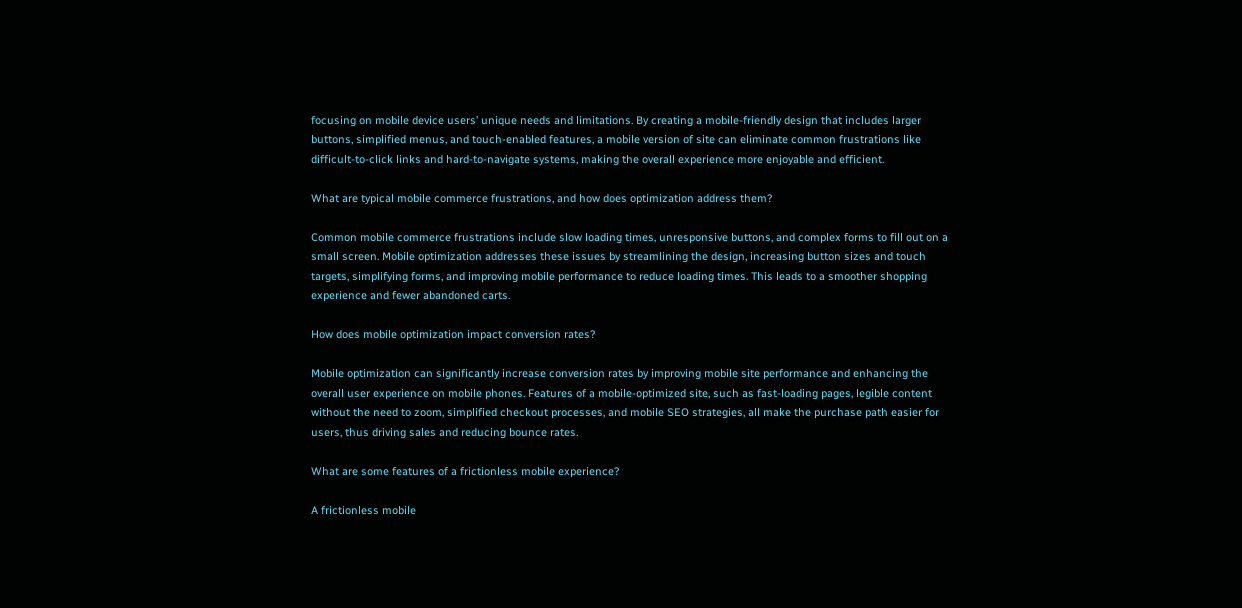focusing on mobile device users’ unique needs and limitations. By creating a mobile-friendly design that includes larger buttons, simplified menus, and touch-enabled features, a mobile version of site can eliminate common frustrations like difficult-to-click links and hard-to-navigate systems, making the overall experience more enjoyable and efficient.

What are typical mobile commerce frustrations, and how does optimization address them?

Common mobile commerce frustrations include slow loading times, unresponsive buttons, and complex forms to fill out on a small screen. Mobile optimization addresses these issues by streamlining the design, increasing button sizes and touch targets, simplifying forms, and improving mobile performance to reduce loading times. This leads to a smoother shopping experience and fewer abandoned carts.

How does mobile optimization impact conversion rates?

Mobile optimization can significantly increase conversion rates by improving mobile site performance and enhancing the overall user experience on mobile phones. Features of a mobile-optimized site, such as fast-loading pages, legible content without the need to zoom, simplified checkout processes, and mobile SEO strategies, all make the purchase path easier for users, thus driving sales and reducing bounce rates.

What are some features of a frictionless mobile experience?

A frictionless mobile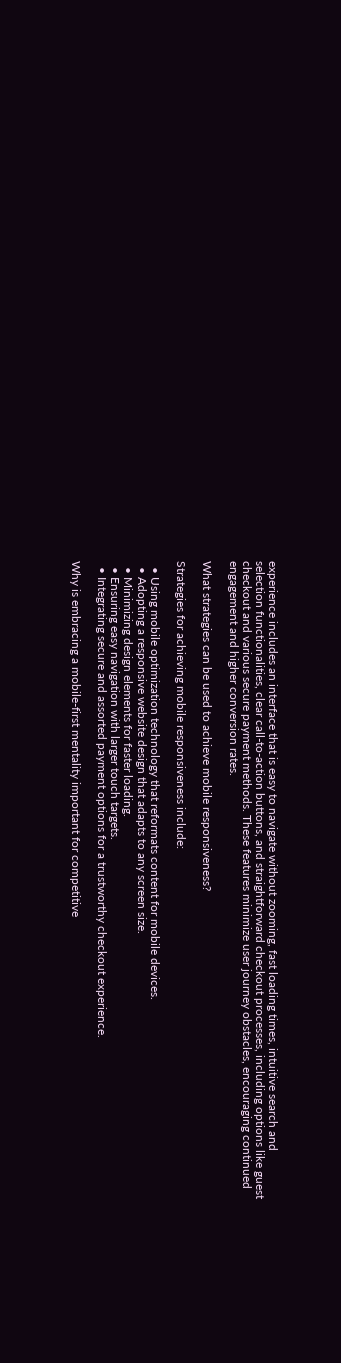experience includes an interface that is easy to navigate without zooming, fast loading times, intuitive search and selection functionalities, clear call-to-action buttons, and straightforward checkout processes, including options like guest checkout and various secure payment methods. These features minimize user journey obstacles, encouraging continued engagement and higher conversion rates.

What strategies can be used to achieve mobile responsiveness?

Strategies for achieving mobile responsiveness include:

  • Using mobile optimization technology that reformats content for mobile devices.
  • Adopting a responsive website design that adapts to any screen size.
  • Minimizing design elements for faster loading.
  • Ensuring easy navigation with larger touch targets.
  • Integrating secure and assorted payment options for a trustworthy checkout experience.

Why is embracing a mobile-first mentality important for competitive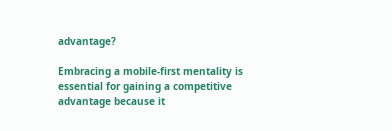advantage?

Embracing a mobile-first mentality is essential for gaining a competitive advantage because it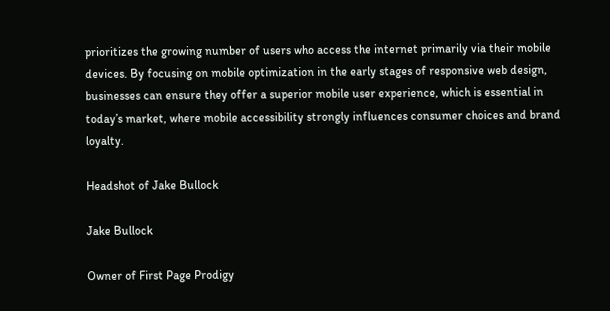prioritizes the growing number of users who access the internet primarily via their mobile devices. By focusing on mobile optimization in the early stages of responsive web design, businesses can ensure they offer a superior mobile user experience, which is essential in today’s market, where mobile accessibility strongly influences consumer choices and brand loyalty.

Headshot of Jake Bullock

Jake Bullock

Owner of First Page Prodigy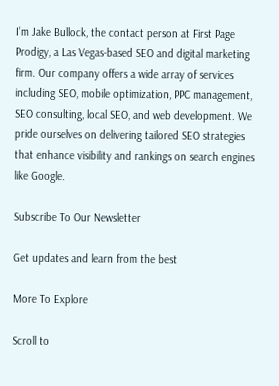I’m Jake Bullock, the contact person at First Page Prodigy, a Las Vegas-based SEO and digital marketing firm. Our company offers a wide array of services including SEO, mobile optimization, PPC management, SEO consulting, local SEO, and web development. We pride ourselves on delivering tailored SEO strategies that enhance visibility and rankings on search engines like Google.

Subscribe To Our Newsletter

Get updates and learn from the best

More To Explore

Scroll to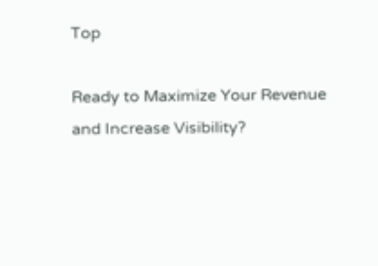Top

Ready to Maximize Your Revenue and Increase Visibility?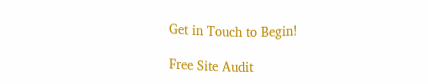Get in Touch to Begin!

Free Site Audit